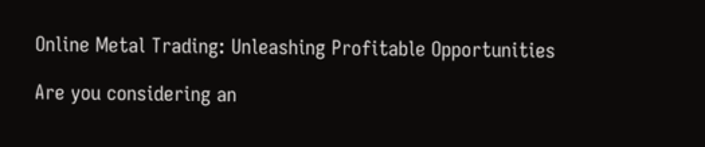Online Metal Trading: Unleashing Profitable Opportunities

Are you considering an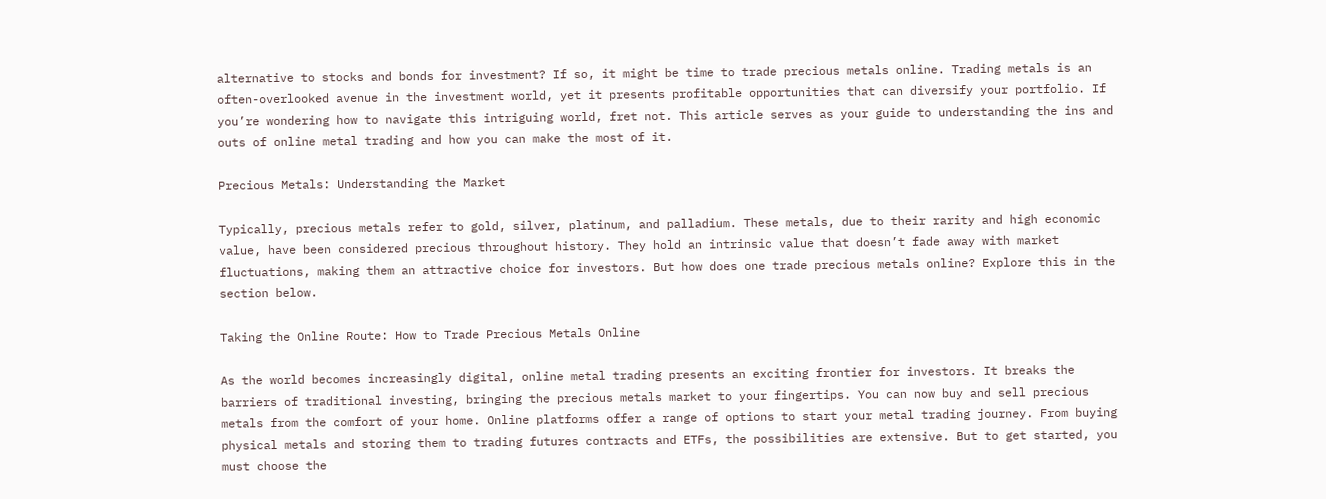alternative to stocks and bonds for investment? If so, it might be time to trade precious metals online. Trading metals is an often-overlooked avenue in the investment world, yet it presents profitable opportunities that can diversify your portfolio. If you’re wondering how to navigate this intriguing world, fret not. This article serves as your guide to understanding the ins and outs of online metal trading and how you can make the most of it.

Precious Metals: Understanding the Market

Typically, precious metals refer to gold, silver, platinum, and palladium. These metals, due to their rarity and high economic value, have been considered precious throughout history. They hold an intrinsic value that doesn’t fade away with market fluctuations, making them an attractive choice for investors. But how does one trade precious metals online? Explore this in the section below.

Taking the Online Route: How to Trade Precious Metals Online

As the world becomes increasingly digital, online metal trading presents an exciting frontier for investors. It breaks the barriers of traditional investing, bringing the precious metals market to your fingertips. You can now buy and sell precious metals from the comfort of your home. Online platforms offer a range of options to start your metal trading journey. From buying physical metals and storing them to trading futures contracts and ETFs, the possibilities are extensive. But to get started, you must choose the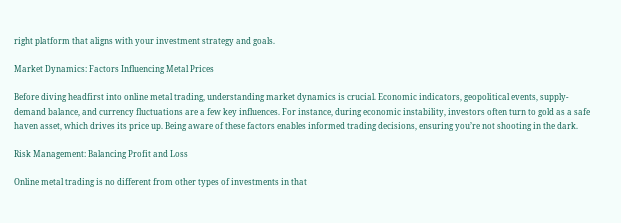right platform that aligns with your investment strategy and goals.

Market Dynamics: Factors Influencing Metal Prices

Before diving headfirst into online metal trading, understanding market dynamics is crucial. Economic indicators, geopolitical events, supply-demand balance, and currency fluctuations are a few key influences. For instance, during economic instability, investors often turn to gold as a safe haven asset, which drives its price up. Being aware of these factors enables informed trading decisions, ensuring you’re not shooting in the dark.

Risk Management: Balancing Profit and Loss

Online metal trading is no different from other types of investments in that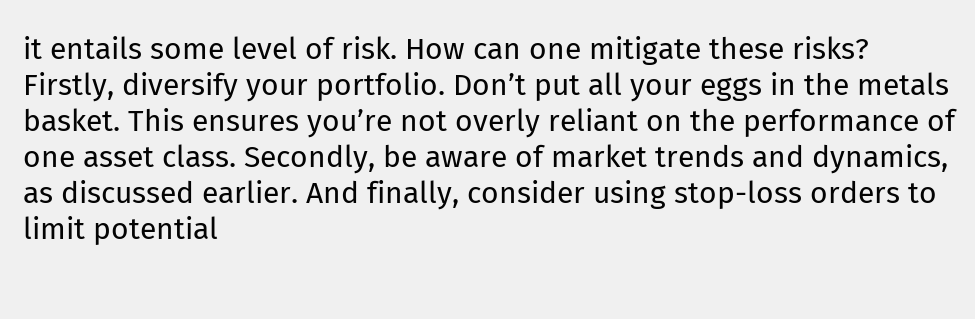it entails some level of risk. How can one mitigate these risks? Firstly, diversify your portfolio. Don’t put all your eggs in the metals basket. This ensures you’re not overly reliant on the performance of one asset class. Secondly, be aware of market trends and dynamics, as discussed earlier. And finally, consider using stop-loss orders to limit potential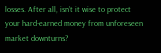losses. After all, isn’t it wise to protect your hard-earned money from unforeseen market downturns?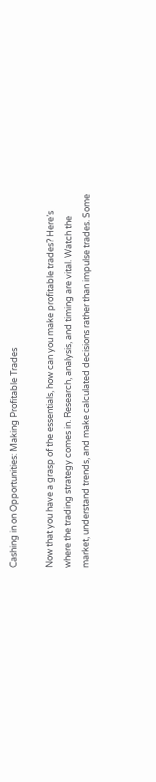Cashing in on Opportunities: Making Profitable Trades

Now that you have a grasp of the essentials, how can you make profitable trades? Here’s where the trading strategy comes in. Research, analysis, and timing are vital. Watch the market, understand trends, and make calculated decisions rather than impulse trades. Some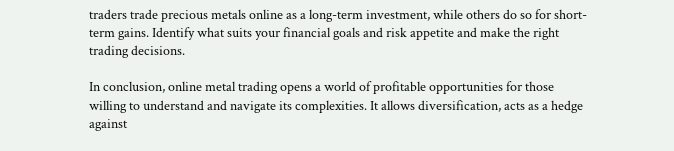traders trade precious metals online as a long-term investment, while others do so for short-term gains. Identify what suits your financial goals and risk appetite and make the right trading decisions.

In conclusion, online metal trading opens a world of profitable opportunities for those willing to understand and navigate its complexities. It allows diversification, acts as a hedge against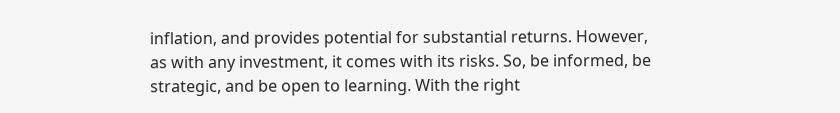inflation, and provides potential for substantial returns. However, as with any investment, it comes with its risks. So, be informed, be strategic, and be open to learning. With the right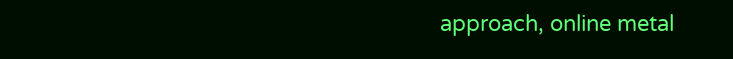approach, online metal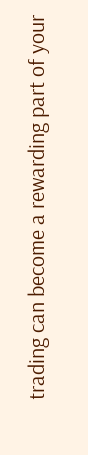trading can become a rewarding part of your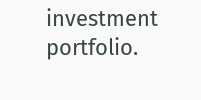investment portfolio.